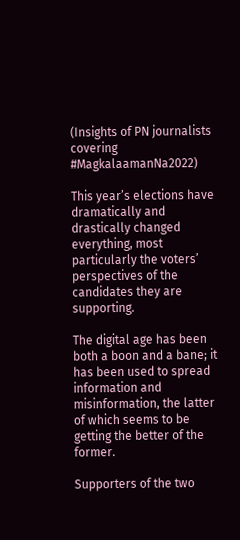(Insights of PN journalists covering #MagkalaamanNa2022)

This year’s elections have dramatically and drastically changed everything, most particularly the voters’ perspectives of the candidates they are supporting.

The digital age has been both a boon and a bane; it has been used to spread information and misinformation, the latter of which seems to be getting the better of the former.

Supporters of the two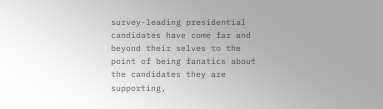survey-leading presidential candidates have come far and beyond their selves to the point of being fanatics about the candidates they are supporting,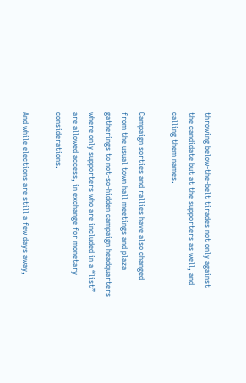throwing below-the-belt tirades not only against the candidate but at the supporters as well, and calling them names.

Campaign sorties and rallies have also changed from the usual town hall meetings and plaza gatherings to not-so-hidden campaign headquarters where only supporters who are included in a “list” are allowed access, in exchange for monetary considerations.

And while elections are still a few days away,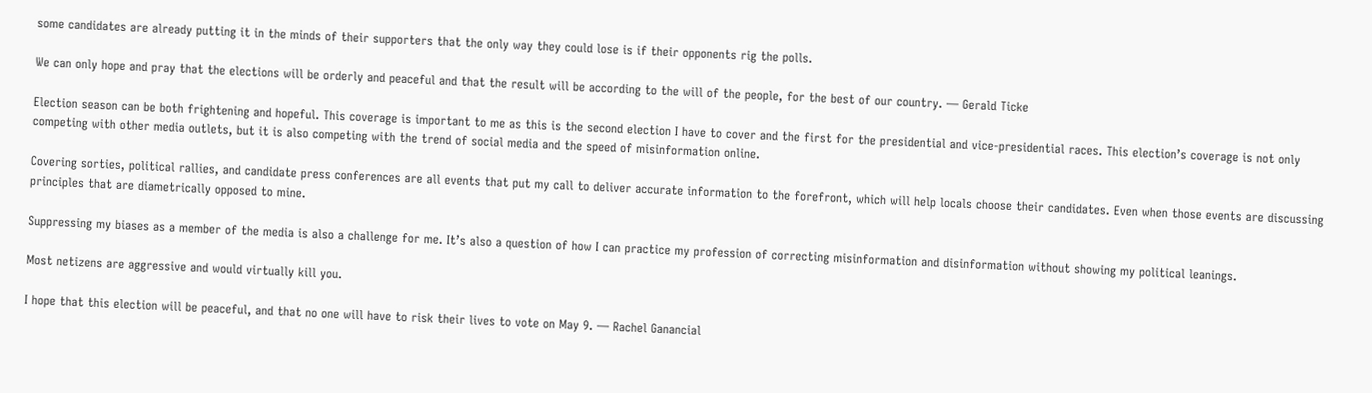some candidates are already putting it in the minds of their supporters that the only way they could lose is if their opponents rig the polls.

We can only hope and pray that the elections will be orderly and peaceful and that the result will be according to the will of the people, for the best of our country. — Gerald Ticke

Election season can be both frightening and hopeful. This coverage is important to me as this is the second election I have to cover and the first for the presidential and vice-presidential races. This election’s coverage is not only competing with other media outlets, but it is also competing with the trend of social media and the speed of misinformation online.

Covering sorties, political rallies, and candidate press conferences are all events that put my call to deliver accurate information to the forefront, which will help locals choose their candidates. Even when those events are discussing principles that are diametrically opposed to mine.

Suppressing my biases as a member of the media is also a challenge for me. It’s also a question of how I can practice my profession of correcting misinformation and disinformation without showing my political leanings.

Most netizens are aggressive and would virtually kill you.

I hope that this election will be peaceful, and that no one will have to risk their lives to vote on May 9. — Rachel Ganancial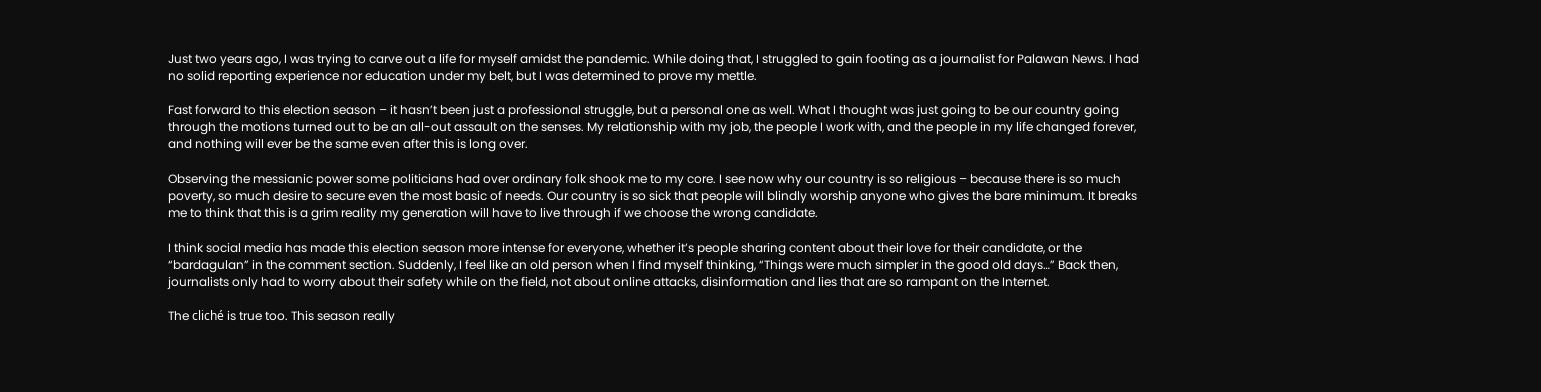Just two years ago, I was trying to carve out a life for myself amidst the pandemic. While doing that, I struggled to gain footing as a journalist for Palawan News. I had no solid reporting experience nor education under my belt, but I was determined to prove my mettle.

Fast forward to this election season – it hasn’t been just a professional struggle, but a personal one as well. What I thought was just going to be our country going through the motions turned out to be an all-out assault on the senses. My relationship with my job, the people I work with, and the people in my life changed forever, and nothing will ever be the same even after this is long over.

Observing the messianic power some politicians had over ordinary folk shook me to my core. I see now why our country is so religious – because there is so much poverty, so much desire to secure even the most basic of needs. Our country is so sick that people will blindly worship anyone who gives the bare minimum. It breaks me to think that this is a grim reality my generation will have to live through if we choose the wrong candidate.

I think social media has made this election season more intense for everyone, whether it’s people sharing content about their love for their candidate, or the “bardagulan” in the comment section. Suddenly, I feel like an old person when I find myself thinking, “Things were much simpler in the good old days…” Back then, journalists only had to worry about their safety while on the field, not about online attacks, disinformation and lies that are so rampant on the Internet.

The cliché is true too. This season really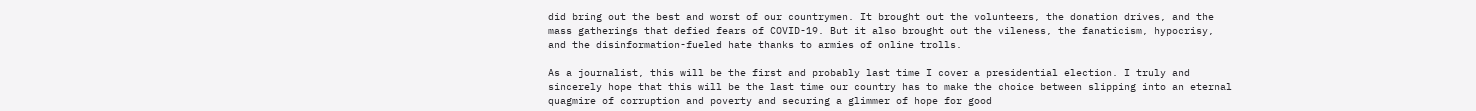did bring out the best and worst of our countrymen. It brought out the volunteers, the donation drives, and the mass gatherings that defied fears of COVID-19. But it also brought out the vileness, the fanaticism, hypocrisy, and the disinformation-fueled hate thanks to armies of online trolls.

As a journalist, this will be the first and probably last time I cover a presidential election. I truly and sincerely hope that this will be the last time our country has to make the choice between slipping into an eternal quagmire of corruption and poverty and securing a glimmer of hope for good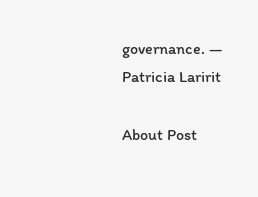governance. — Patricia Laririt

About Post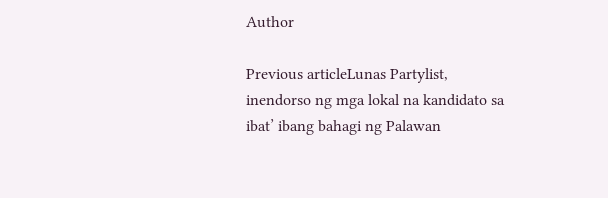Author

Previous articleLunas Partylist, inendorso ng mga lokal na kandidato sa ibat’ ibang bahagi ng Palawan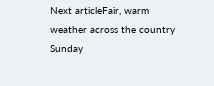Next articleFair, warm weather across the country Sunday